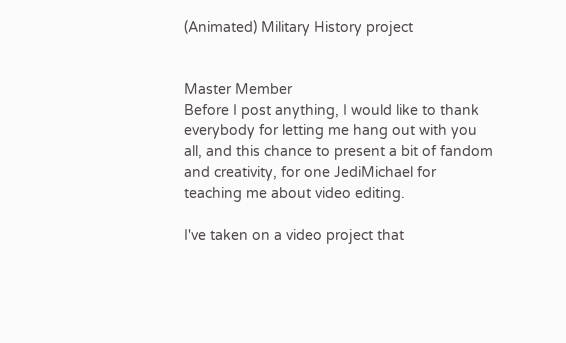(Animated) Military History project


Master Member
Before I post anything, I would like to thank everybody for letting me hang out with you all, and this chance to present a bit of fandom and creativity, for one JediMichael for teaching me about video editing.

I've taken on a video project that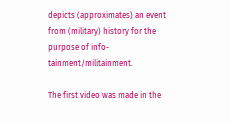depicts (approximates) an event from (military) history for the purpose of info-tainment/militainment.

The first video was made in the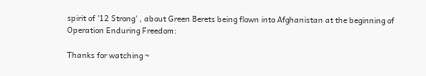spirit of '12 Strong' , about Green Berets being flown into Afghanistan at the beginning of Operation Enduring Freedom:

Thanks for watching ~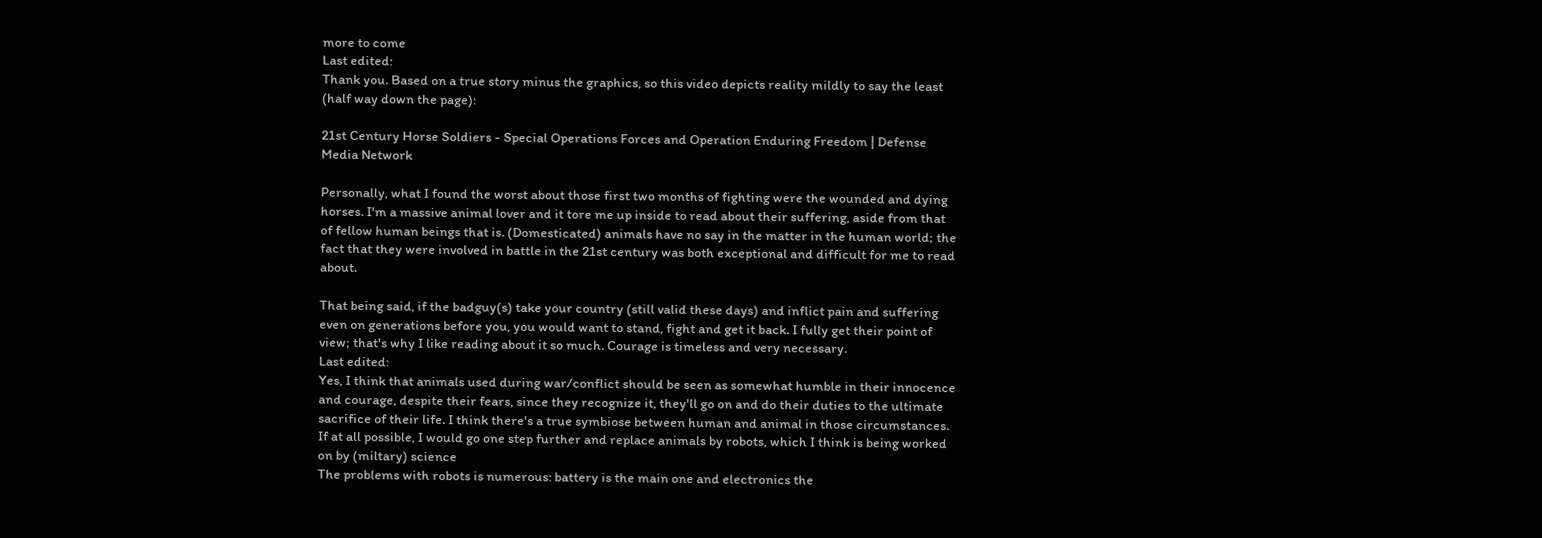more to come
Last edited:
Thank you. Based on a true story minus the graphics, so this video depicts reality mildly to say the least (half way down the page):

21st Century Horse Soldiers - Special Operations Forces and Operation Enduring Freedom | Defense Media Network

Personally, what I found the worst about those first two months of fighting were the wounded and dying horses. I'm a massive animal lover and it tore me up inside to read about their suffering, aside from that of fellow human beings that is. (Domesticated) animals have no say in the matter in the human world; the fact that they were involved in battle in the 21st century was both exceptional and difficult for me to read about.

That being said, if the badguy(s) take your country (still valid these days) and inflict pain and suffering even on generations before you, you would want to stand, fight and get it back. I fully get their point of view; that's why I like reading about it so much. Courage is timeless and very necessary.
Last edited:
Yes, I think that animals used during war/conflict should be seen as somewhat humble in their innocence and courage, despite their fears, since they recognize it, they'll go on and do their duties to the ultimate sacrifice of their life. I think there's a true symbiose between human and animal in those circumstances.
If at all possible, I would go one step further and replace animals by robots, which I think is being worked on by (miltary) science
The problems with robots is numerous: battery is the main one and electronics the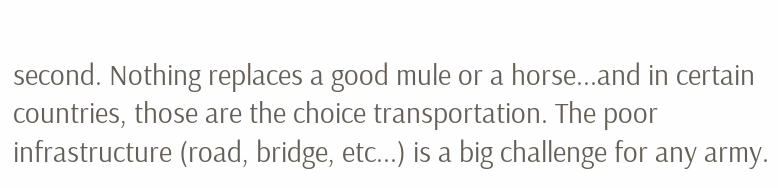second. Nothing replaces a good mule or a horse...and in certain countries, those are the choice transportation. The poor infrastructure (road, bridge, etc...) is a big challenge for any army.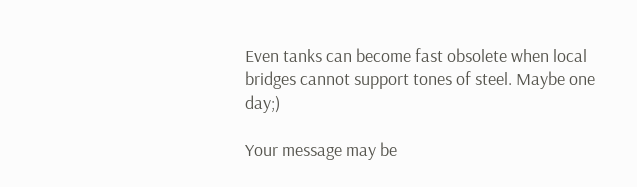Even tanks can become fast obsolete when local bridges cannot support tones of steel. Maybe one day;)

Your message may be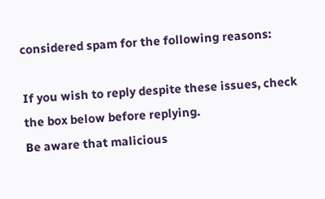considered spam for the following reasons:

If you wish to reply despite these issues, check the box below before replying.
Be aware that malicious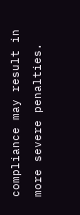compliance may result in more severe penalties.